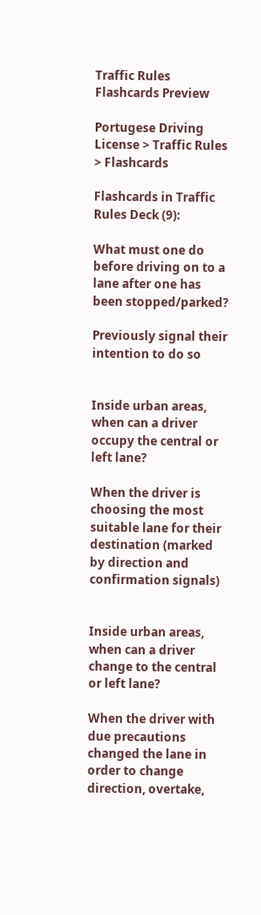Traffic Rules Flashcards Preview

Portugese Driving License > Traffic Rules > Flashcards

Flashcards in Traffic Rules Deck (9):

What must one do before driving on to a lane after one has been stopped/parked?

Previously signal their intention to do so


Inside urban areas, when can a driver occupy the central or left lane?

When the driver is choosing the most suitable lane for their destination (marked by direction and confirmation signals)


Inside urban areas, when can a driver change to the central or left lane?

When the driver with due precautions changed the lane in order to change direction, overtake,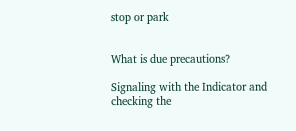stop or park


What is due precautions?

Signaling with the Indicator and checking the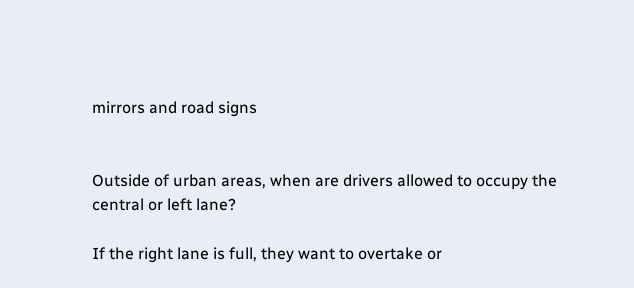mirrors and road signs


Outside of urban areas, when are drivers allowed to occupy the central or left lane?

If the right lane is full, they want to overtake or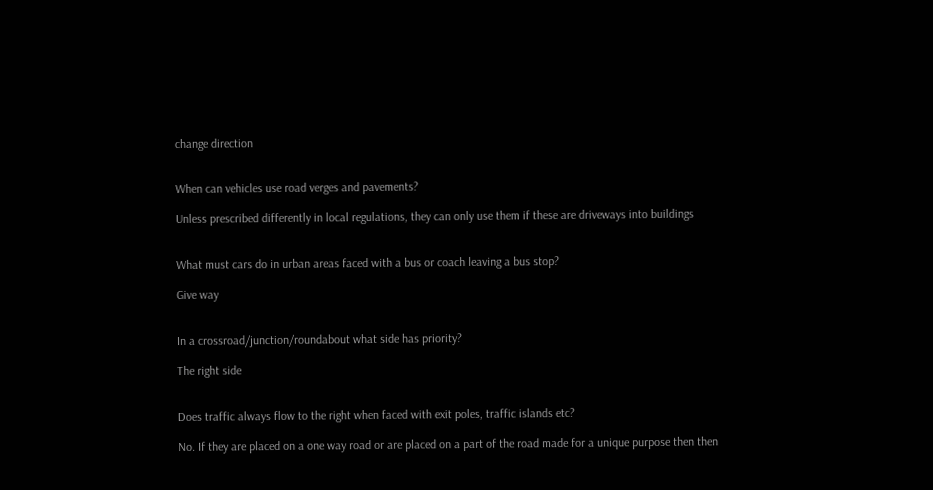change direction


When can vehicles use road verges and pavements?

Unless prescribed differently in local regulations, they can only use them if these are driveways into buildings


What must cars do in urban areas faced with a bus or coach leaving a bus stop?

Give way


In a crossroad/junction/roundabout what side has priority?

The right side


Does traffic always flow to the right when faced with exit poles, traffic islands etc?

No. If they are placed on a one way road or are placed on a part of the road made for a unique purpose then then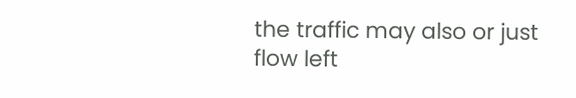the traffic may also or just flow left